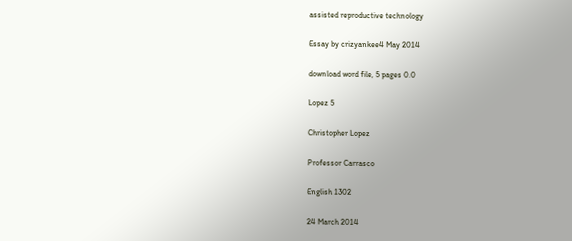assisted reproductive technology

Essay by crizyankee4 May 2014

download word file, 5 pages 0.0

Lopez 5

Christopher Lopez

Professor Carrasco

English 1302

24 March 2014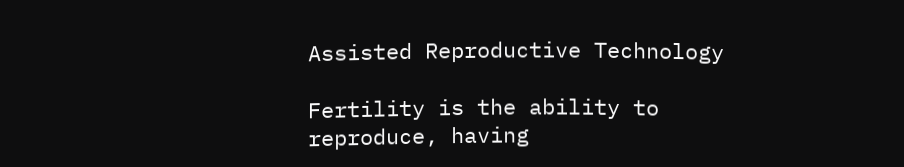Assisted Reproductive Technology

Fertility is the ability to reproduce, having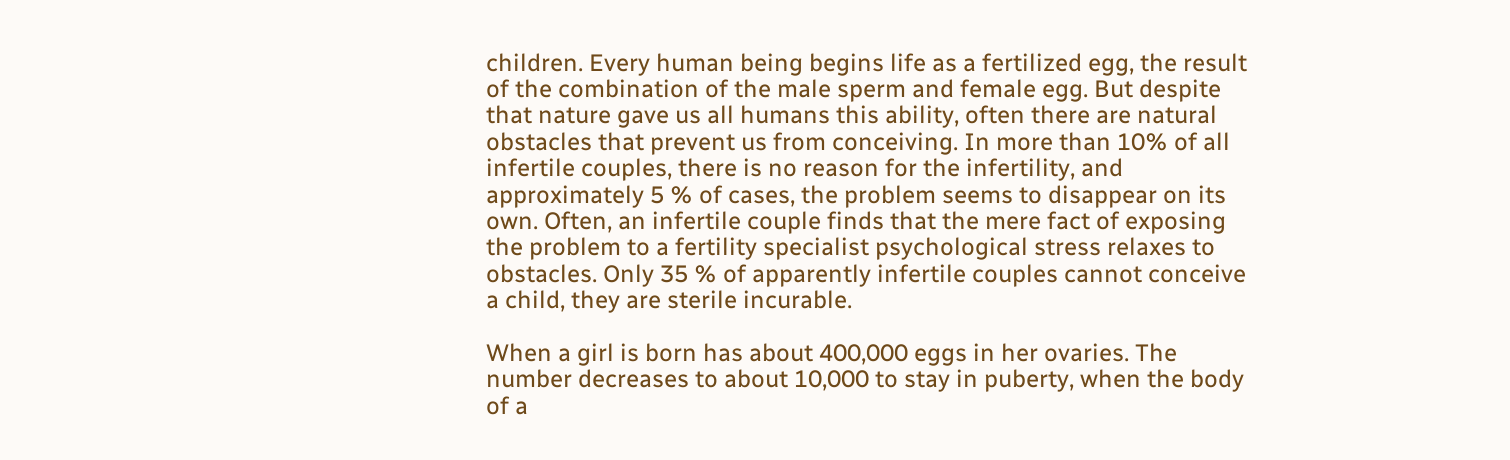children. Every human being begins life as a fertilized egg, the result of the combination of the male sperm and female egg. But despite that nature gave us all humans this ability, often there are natural obstacles that prevent us from conceiving. In more than 10% of all infertile couples, there is no reason for the infertility, and approximately 5 % of cases, the problem seems to disappear on its own. Often, an infertile couple finds that the mere fact of exposing the problem to a fertility specialist psychological stress relaxes to obstacles. Only 35 % of apparently infertile couples cannot conceive a child, they are sterile incurable.

When a girl is born has about 400,000 eggs in her ovaries. The number decreases to about 10,000 to stay in puberty, when the body of a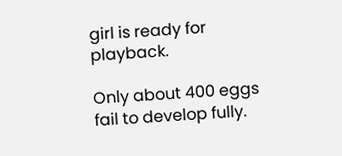girl is ready for playback.

Only about 400 eggs fail to develop fully.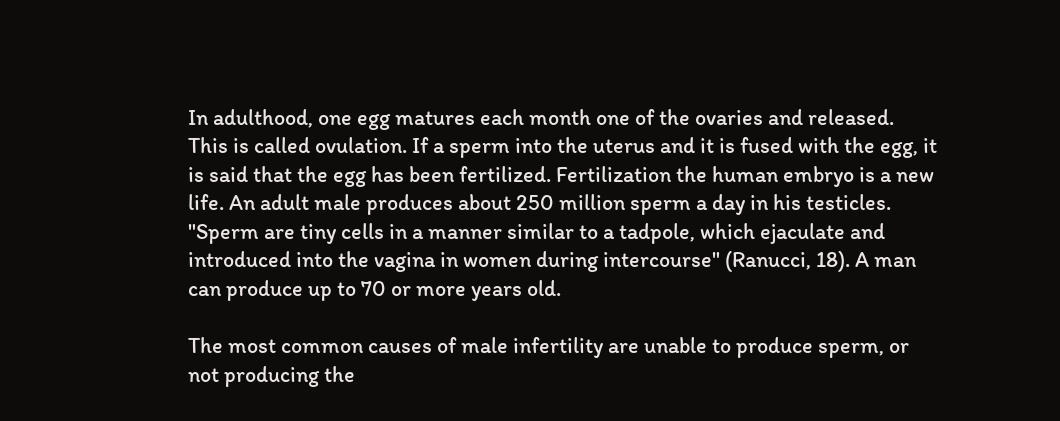In adulthood, one egg matures each month one of the ovaries and released. This is called ovulation. If a sperm into the uterus and it is fused with the egg, it is said that the egg has been fertilized. Fertilization the human embryo is a new life. An adult male produces about 250 million sperm a day in his testicles. "Sperm are tiny cells in a manner similar to a tadpole, which ejaculate and introduced into the vagina in women during intercourse" (Ranucci, 18). A man can produce up to 70 or more years old.

The most common causes of male infertility are unable to produce sperm, or not producing the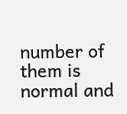number of them is normal and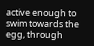active enough to swim towards the egg, through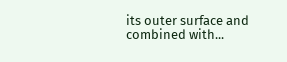its outer surface and combined with...